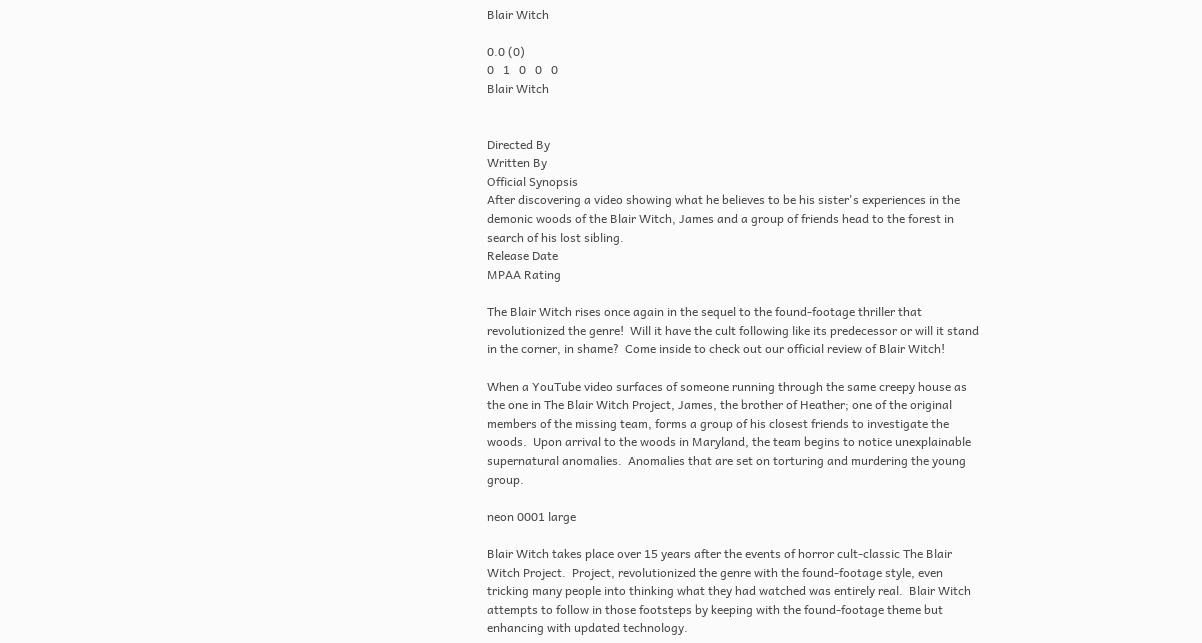Blair Witch

0.0 (0)
0   1   0   0   0
Blair Witch


Directed By
Written By
Official Synopsis
After discovering a video showing what he believes to be his sister's experiences in the demonic woods of the Blair Witch, James and a group of friends head to the forest in search of his lost sibling.
Release Date
MPAA Rating

The Blair Witch rises once again in the sequel to the found-footage thriller that revolutionized the genre!  Will it have the cult following like its predecessor or will it stand in the corner, in shame?  Come inside to check out our official review of Blair Witch!

When a YouTube video surfaces of someone running through the same creepy house as the one in The Blair Witch Project, James, the brother of Heather; one of the original members of the missing team, forms a group of his closest friends to investigate the woods.  Upon arrival to the woods in Maryland, the team begins to notice unexplainable supernatural anomalies.  Anomalies that are set on torturing and murdering the young group.

neon 0001 large

Blair Witch takes place over 15 years after the events of horror cult-classic The Blair Witch Project.  Project, revolutionized the genre with the found-footage style, even tricking many people into thinking what they had watched was entirely real.  Blair Witch attempts to follow in those footsteps by keeping with the found-footage theme but enhancing with updated technology.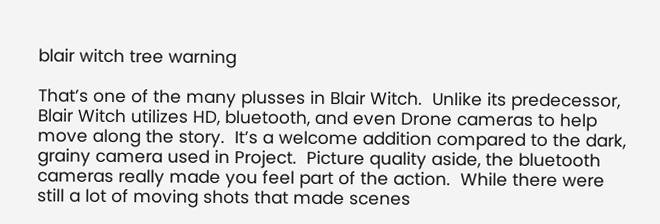blair witch tree warning

That’s one of the many plusses in Blair Witch.  Unlike its predecessor, Blair Witch utilizes HD, bluetooth, and even Drone cameras to help move along the story.  It’s a welcome addition compared to the dark, grainy camera used in Project.  Picture quality aside, the bluetooth cameras really made you feel part of the action.  While there were still a lot of moving shots that made scenes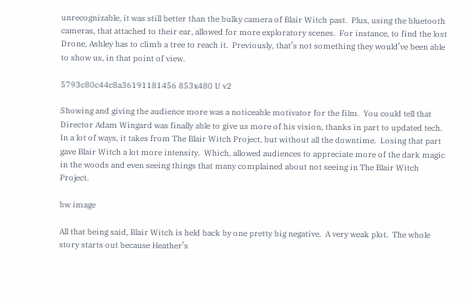unrecognizable, it was still better than the bulky camera of Blair Witch past.  Plus, using the bluetooth cameras, that attached to their ear, allowed for more exploratory scenes.  For instance, to find the lost Drone, Ashley has to climb a tree to reach it.  Previously, that’s not something they would’ve been able to show us, in that point of view.

5793c80c44c8a36191181456 853x480 U v2

Showing and giving the audience more was a noticeable motivator for the film.  You could tell that Director Adam Wingard was finally able to give us more of his vision, thanks in part to updated tech.  In a lot of ways, it takes from The Blair Witch Project, but without all the downtime.  Losing that part gave Blair Witch a lot more intensity.  Which, allowed audiences to appreciate more of the dark magic in the woods and even seeing things that many complained about not seeing in The Blair Witch Project.

bw image

All that being said, Blair Witch is held back by one pretty big negative.  A very weak plot.  The whole story starts out because Heather’s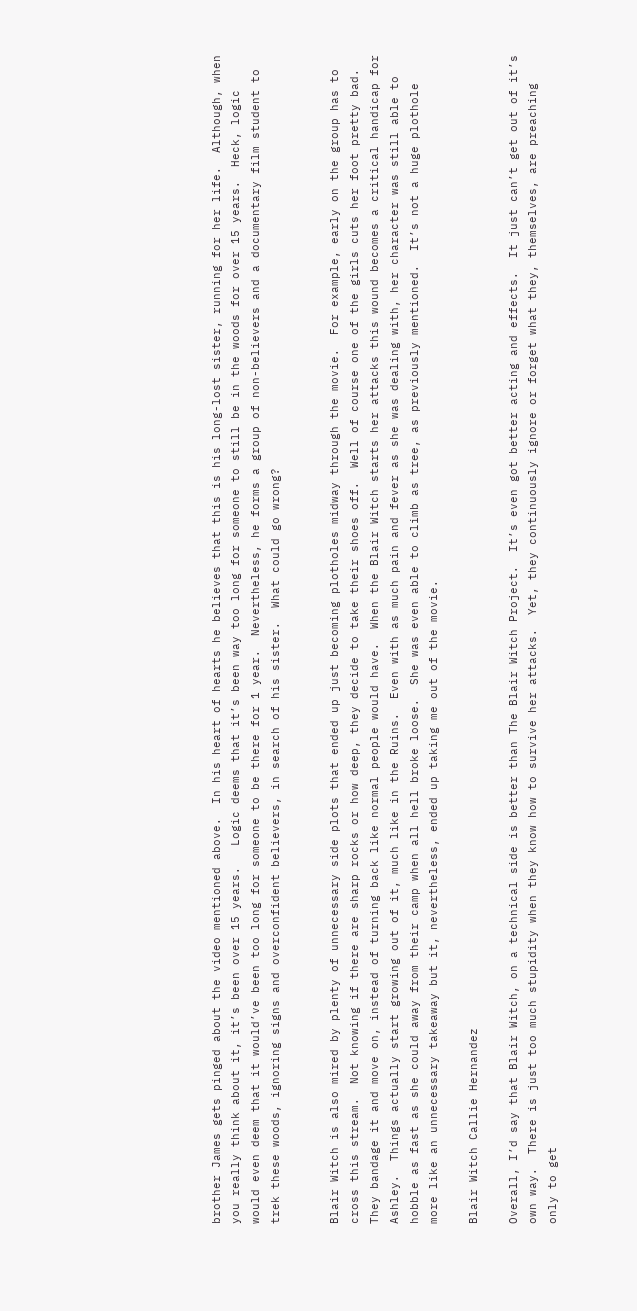brother James gets pinged about the video mentioned above.  In his heart of hearts he believes that this is his long-lost sister, running for her life.  Although, when you really think about it, it’s been over 15 years.   Logic deems that it’s been way too long for someone to still be in the woods for over 15 years.  Heck, logic would even deem that it would’ve been too long for someone to be there for 1 year.  Nevertheless, he forms a group of non-believers and a documentary film student to trek these woods, ignoring signs and overconfident believers, in search of his sister.  What could go wrong?


Blair Witch is also mired by plenty of unnecessary side plots that ended up just becoming plotholes midway through the movie.  For example, early on the group has to cross this stream.  Not knowing if there are sharp rocks or how deep, they decide to take their shoes off.  Well of course one of the girls cuts her foot pretty bad.  They bandage it and move on, instead of turning back like normal people would have.  When the Blair Witch starts her attacks this wound becomes a critical handicap for Ashley.  Things actually start growing out of it, much like in the Ruins.  Even with as much pain and fever as she was dealing with, her character was still able to hobble as fast as she could away from their camp when all hell broke loose.  She was even able to climb as tree, as previously mentioned.  It’s not a huge plothole more like an unnecessary takeaway but it, nevertheless, ended up taking me out of the movie.

Blair Witch Callie Hernandez

Overall, I’d say that Blair Witch, on a technical side is better than The Blair Witch Project.  It’s even got better acting and effects.  It just can’t get out of it’s own way.  There is just too much stupidity when they know how to survive her attacks.  Yet, they continuously ignore or forget what they, themselves, are preaching only to get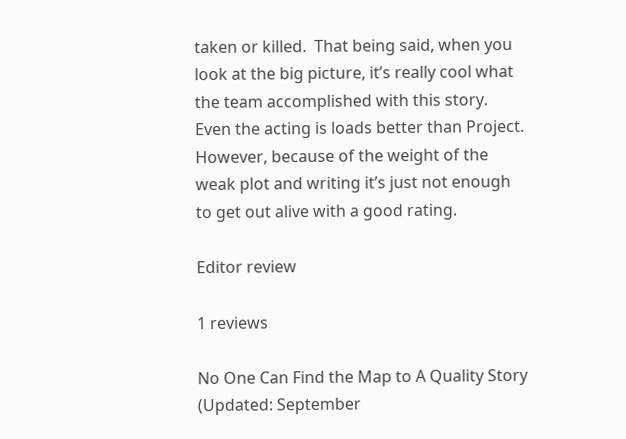taken or killed.  That being said, when you look at the big picture, it’s really cool what the team accomplished with this story.  Even the acting is loads better than Project.  However, because of the weight of the weak plot and writing it’s just not enough to get out alive with a good rating.

Editor review

1 reviews

No One Can Find the Map to A Quality Story
(Updated: September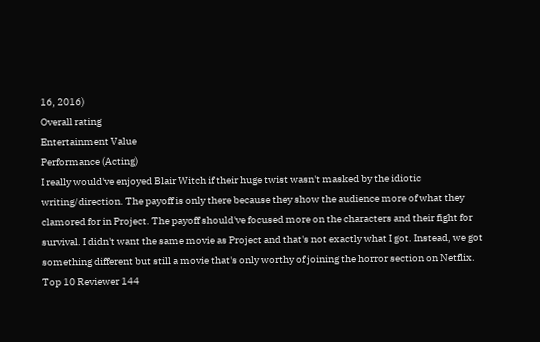16, 2016)
Overall rating
Entertainment Value
Performance (Acting)
I really would've enjoyed Blair Witch if their huge twist wasn't masked by the idiotic writing/direction. The payoff is only there because they show the audience more of what they clamored for in Project. The payoff should've focused more on the characters and their fight for survival. I didn't want the same movie as Project and that's not exactly what I got. Instead, we got something different but still a movie that's only worthy of joining the horror section on Netflix.
Top 10 Reviewer 144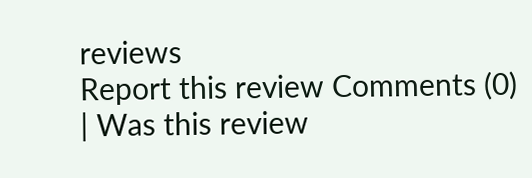reviews
Report this review Comments (0) | Was this review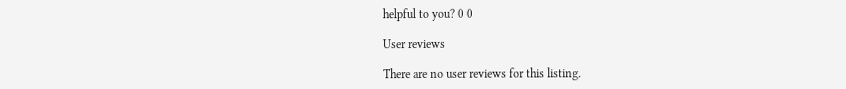helpful to you? 0 0

User reviews

There are no user reviews for this listing.